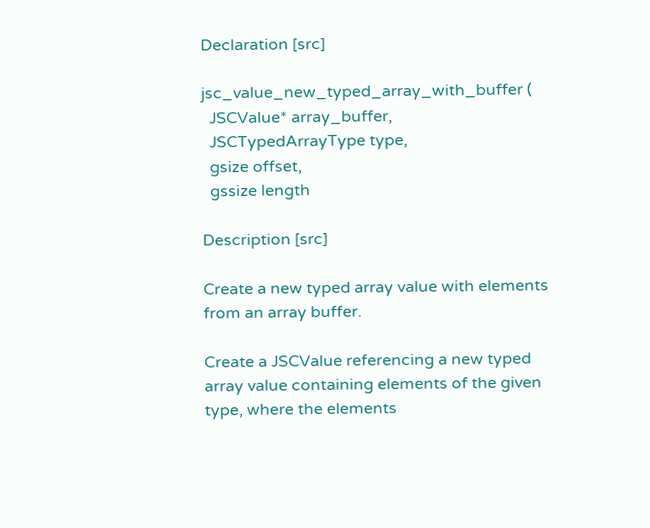Declaration [src]

jsc_value_new_typed_array_with_buffer (
  JSCValue* array_buffer,
  JSCTypedArrayType type,
  gsize offset,
  gssize length

Description [src]

Create a new typed array value with elements from an array buffer.

Create a JSCValue referencing a new typed array value containing elements of the given type, where the elements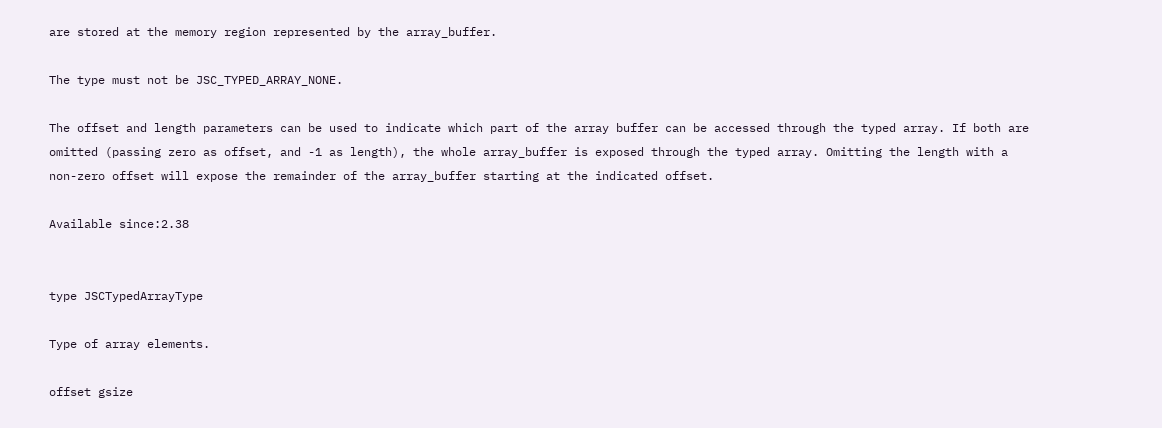are stored at the memory region represented by the array_buffer.

The type must not be JSC_TYPED_ARRAY_NONE.

The offset and length parameters can be used to indicate which part of the array buffer can be accessed through the typed array. If both are omitted (passing zero as offset, and -1 as length), the whole array_buffer is exposed through the typed array. Omitting the length with a non-zero offset will expose the remainder of the array_buffer starting at the indicated offset.

Available since:2.38


type JSCTypedArrayType

Type of array elements.

offset gsize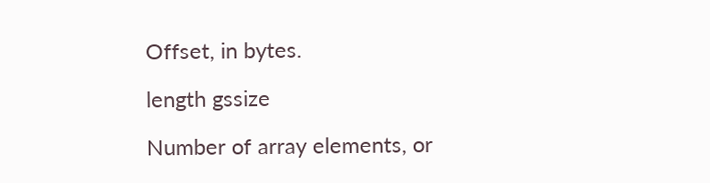Offset, in bytes.

length gssize

Number of array elements, or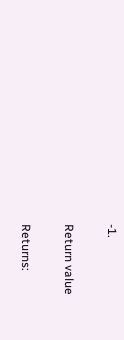-1.

Return value

Returns: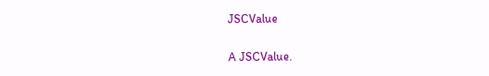JSCValue

A JSCValue.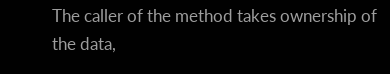The caller of the method takes ownership of the data,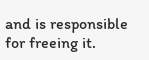and is responsible for freeing it.